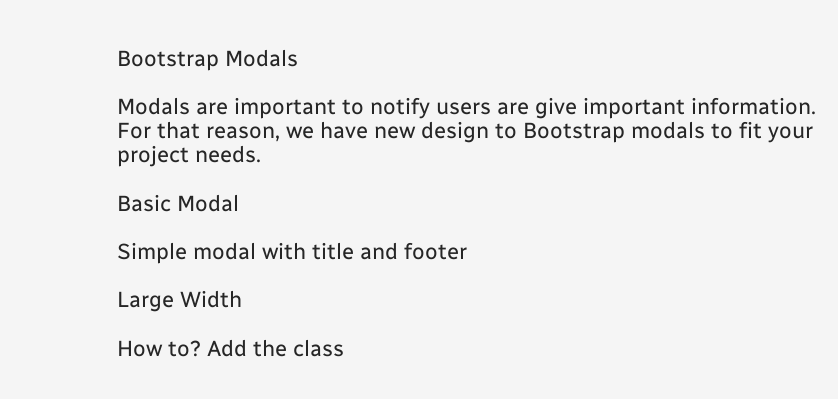Bootstrap Modals

Modals are important to notify users are give important information. For that reason, we have new design to Bootstrap modals to fit your project needs.

Basic Modal

Simple modal with title and footer

Large Width

How to? Add the class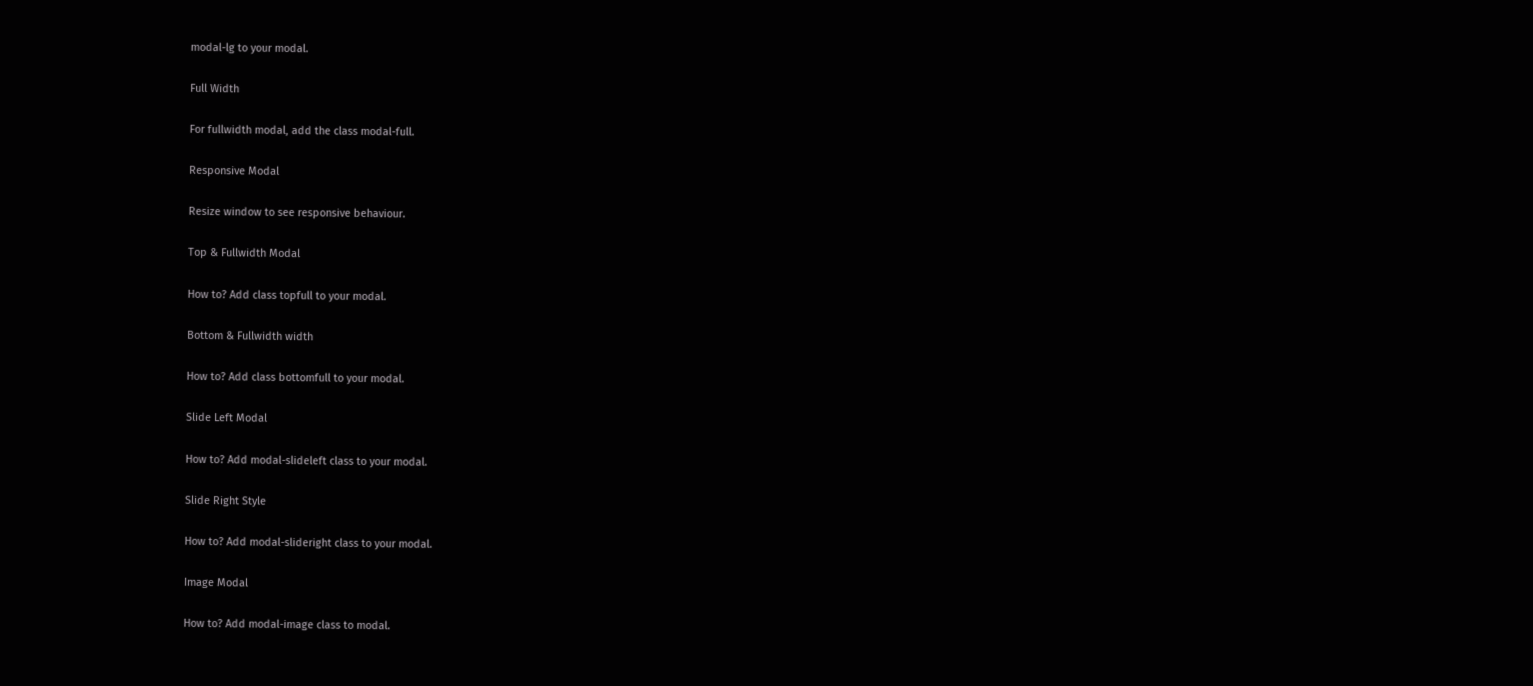modal-lg to your modal.

Full Width

For fullwidth modal, add the class modal-full.

Responsive Modal

Resize window to see responsive behaviour.

Top & Fullwidth Modal

How to? Add class topfull to your modal.

Bottom & Fullwidth width

How to? Add class bottomfull to your modal.

Slide Left Modal

How to? Add modal-slideleft class to your modal.

Slide Right Style

How to? Add modal-slideright class to your modal.

Image Modal

How to? Add modal-image class to modal.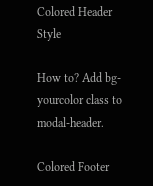Colored Header Style

How to? Add bg-yourcolor class to modal-header.

Colored Footer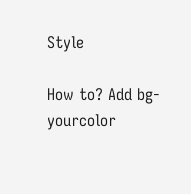Style

How to? Add bg-yourcolor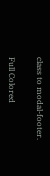class to modal-footer.

Full Colored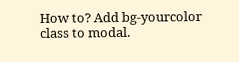How to? Add bg-yourcolor class to modal.